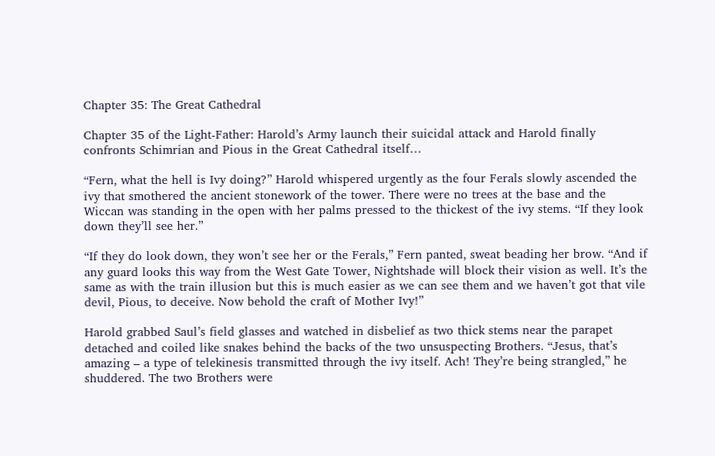Chapter 35: The Great Cathedral

Chapter 35 of the Light-Father: Harold’s Army launch their suicidal attack and Harold finally confronts Schimrian and Pious in the Great Cathedral itself…

“Fern, what the hell is Ivy doing?” Harold whispered urgently as the four Ferals slowly ascended the ivy that smothered the ancient stonework of the tower. There were no trees at the base and the Wiccan was standing in the open with her palms pressed to the thickest of the ivy stems. “If they look down they’ll see her.”

“If they do look down, they won’t see her or the Ferals,” Fern panted, sweat beading her brow. “And if any guard looks this way from the West Gate Tower, Nightshade will block their vision as well. It’s the same as with the train illusion but this is much easier as we can see them and we haven’t got that vile devil, Pious, to deceive. Now behold the craft of Mother Ivy!”

Harold grabbed Saul’s field glasses and watched in disbelief as two thick stems near the parapet detached and coiled like snakes behind the backs of the two unsuspecting Brothers. “Jesus, that’s amazing – a type of telekinesis transmitted through the ivy itself. Ach! They’re being strangled,” he shuddered. The two Brothers were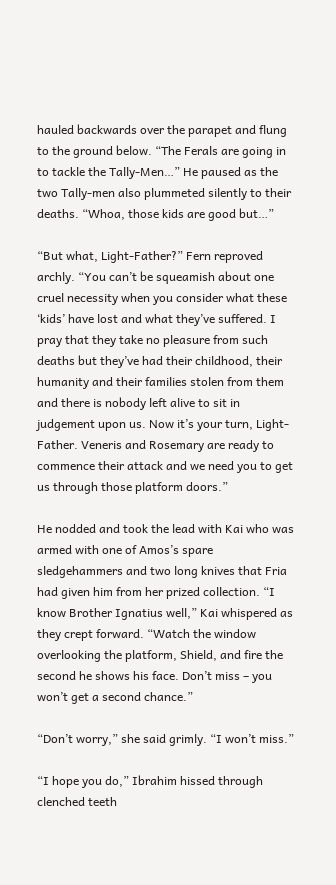hauled backwards over the parapet and flung to the ground below. “The Ferals are going in to tackle the Tally-Men…” He paused as the two Tally-men also plummeted silently to their deaths. “Whoa, those kids are good but…”

“But what, Light-Father?” Fern reproved archly. “You can’t be squeamish about one cruel necessity when you consider what these ‘kids’ have lost and what they’ve suffered. I pray that they take no pleasure from such deaths but they’ve had their childhood, their humanity and their families stolen from them and there is nobody left alive to sit in judgement upon us. Now it’s your turn, Light-Father. Veneris and Rosemary are ready to commence their attack and we need you to get us through those platform doors.”

He nodded and took the lead with Kai who was armed with one of Amos’s spare sledgehammers and two long knives that Fria had given him from her prized collection. “I know Brother Ignatius well,” Kai whispered as they crept forward. “Watch the window overlooking the platform, Shield, and fire the second he shows his face. Don’t miss – you won’t get a second chance.”

“Don’t worry,” she said grimly. “I won’t miss.”

“I hope you do,” Ibrahim hissed through clenched teeth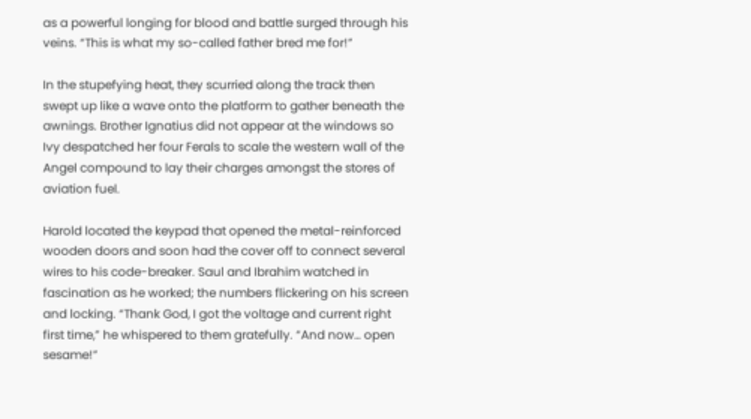as a powerful longing for blood and battle surged through his veins. “This is what my so-called father bred me for!”

In the stupefying heat, they scurried along the track then swept up like a wave onto the platform to gather beneath the awnings. Brother Ignatius did not appear at the windows so Ivy despatched her four Ferals to scale the western wall of the Angel compound to lay their charges amongst the stores of aviation fuel.

Harold located the keypad that opened the metal-reinforced wooden doors and soon had the cover off to connect several wires to his code-breaker. Saul and Ibrahim watched in fascination as he worked; the numbers flickering on his screen and locking. “Thank God, I got the voltage and current right first time,” he whispered to them gratefully. “And now… open sesame!”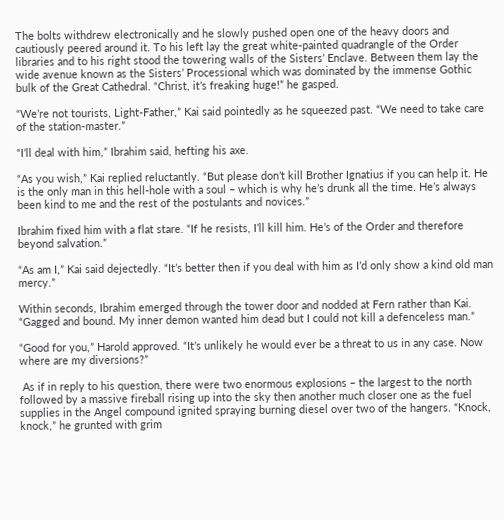The bolts withdrew electronically and he slowly pushed open one of the heavy doors and cautiously peered around it. To his left lay the great white-painted quadrangle of the Order libraries and to his right stood the towering walls of the Sisters’ Enclave. Between them lay the wide avenue known as the Sisters’ Processional which was dominated by the immense Gothic bulk of the Great Cathedral. “Christ, it’s freaking huge!” he gasped.

“We’re not tourists, Light-Father,” Kai said pointedly as he squeezed past. “We need to take care of the station-master.”

“I’ll deal with him,” Ibrahim said, hefting his axe.

“As you wish,” Kai replied reluctantly. “But please don’t kill Brother Ignatius if you can help it. He is the only man in this hell-hole with a soul – which is why he’s drunk all the time. He’s always been kind to me and the rest of the postulants and novices.”

Ibrahim fixed him with a flat stare. “If he resists, I’ll kill him. He’s of the Order and therefore beyond salvation.”

“As am I,” Kai said dejectedly. “It’s better then if you deal with him as I’d only show a kind old man mercy.”

Within seconds, Ibrahim emerged through the tower door and nodded at Fern rather than Kai. “Gagged and bound. My inner demon wanted him dead but I could not kill a defenceless man.”

“Good for you,” Harold approved. “It’s unlikely he would ever be a threat to us in any case. Now where are my diversions?”

 As if in reply to his question, there were two enormous explosions – the largest to the north followed by a massive fireball rising up into the sky then another much closer one as the fuel supplies in the Angel compound ignited spraying burning diesel over two of the hangers. “Knock, knock,” he grunted with grim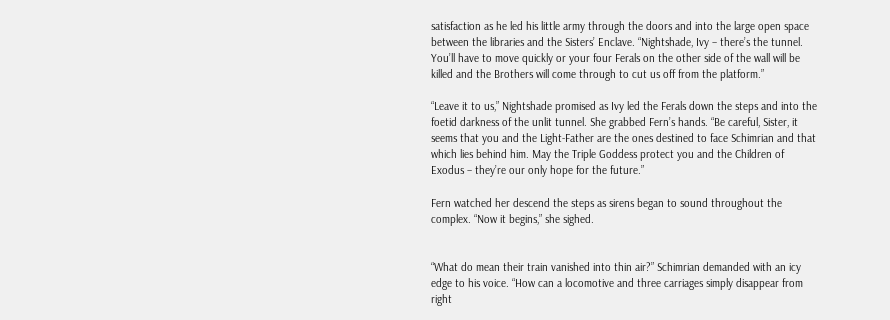satisfaction as he led his little army through the doors and into the large open space between the libraries and the Sisters’ Enclave. “Nightshade, Ivy – there’s the tunnel. You’ll have to move quickly or your four Ferals on the other side of the wall will be killed and the Brothers will come through to cut us off from the platform.”

“Leave it to us,” Nightshade promised as Ivy led the Ferals down the steps and into the foetid darkness of the unlit tunnel. She grabbed Fern’s hands. “Be careful, Sister, it seems that you and the Light-Father are the ones destined to face Schimrian and that which lies behind him. May the Triple Goddess protect you and the Children of Exodus – they’re our only hope for the future.”

Fern watched her descend the steps as sirens began to sound throughout the complex. “Now it begins,” she sighed.


“What do mean their train vanished into thin air?” Schimrian demanded with an icy edge to his voice. “How can a locomotive and three carriages simply disappear from right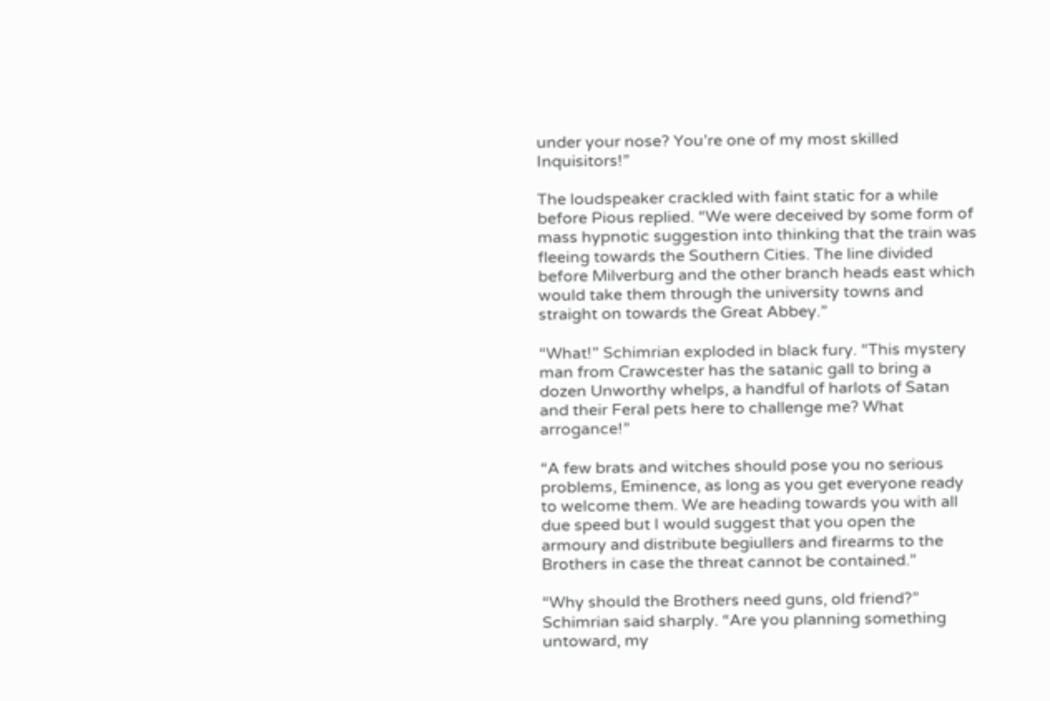under your nose? You’re one of my most skilled Inquisitors!”

The loudspeaker crackled with faint static for a while before Pious replied. “We were deceived by some form of mass hypnotic suggestion into thinking that the train was fleeing towards the Southern Cities. The line divided before Milverburg and the other branch heads east which would take them through the university towns and straight on towards the Great Abbey.”

“What!” Schimrian exploded in black fury. “This mystery man from Crawcester has the satanic gall to bring a dozen Unworthy whelps, a handful of harlots of Satan and their Feral pets here to challenge me? What arrogance!”

“A few brats and witches should pose you no serious problems, Eminence, as long as you get everyone ready to welcome them. We are heading towards you with all due speed but I would suggest that you open the armoury and distribute begiullers and firearms to the Brothers in case the threat cannot be contained.”

“Why should the Brothers need guns, old friend?” Schimrian said sharply. “Are you planning something untoward, my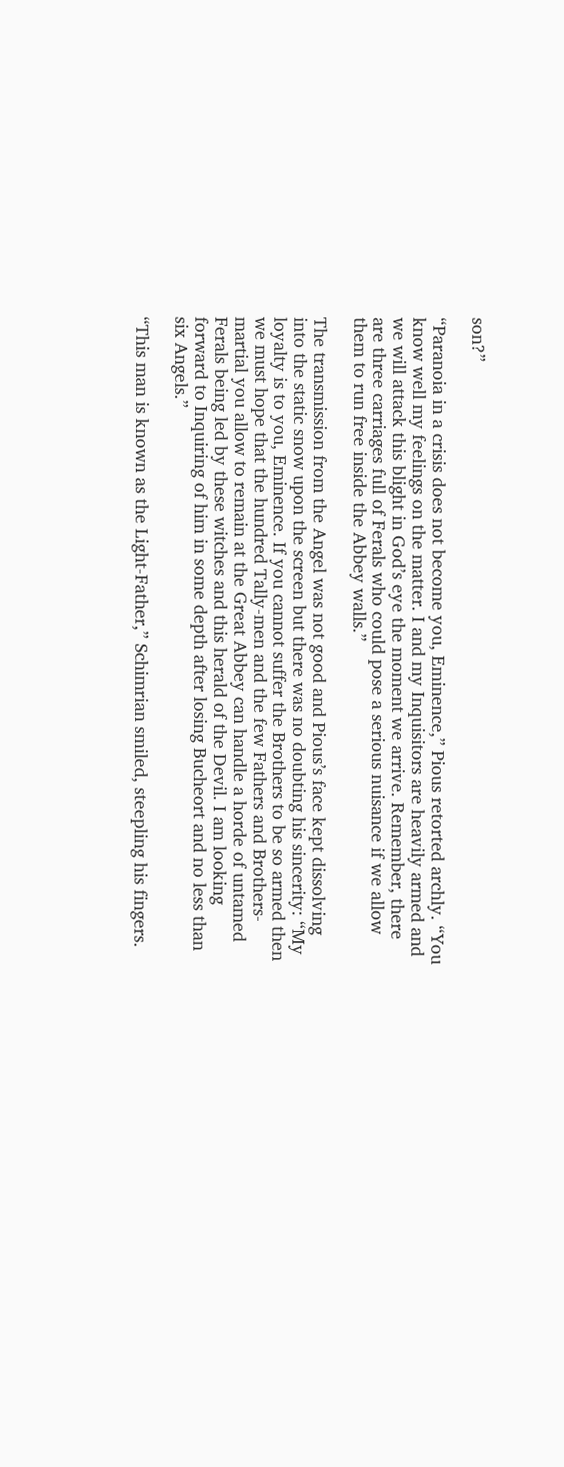son?”

“Paranoia in a crisis does not become you, Eminence,” Pious retorted archly. “You know well my feelings on the matter. I and my Inquisitors are heavily armed and we will attack this blight in God’s eye the moment we arrive. Remember, there are three carriages full of Ferals who could pose a serious nuisance if we allow them to run free inside the Abbey walls.”

The transmission from the Angel was not good and Pious’s face kept dissolving into the static snow upon the screen but there was no doubting his sincerity: “My loyalty is to you, Eminence. If you cannot suffer the Brothers to be so armed then we must hope that the hundred Tally-men and the few Fathers and Brothers-martial you allow to remain at the Great Abbey can handle a horde of untamed Ferals being led by these witches and this herald of the Devil. I am looking forward to Inquiring of him in some depth after losing Bucheort and no less than six Angels.”

“This man is known as the Light-Father,” Schimrian smiled, steepling his fingers.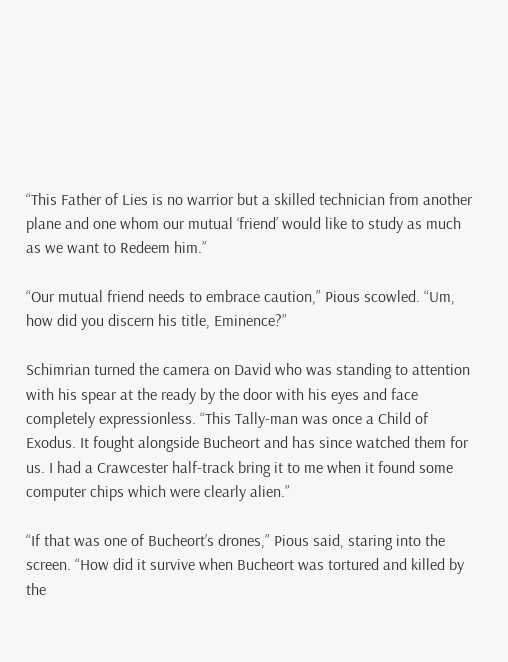“This Father of Lies is no warrior but a skilled technician from another plane and one whom our mutual ‘friend’ would like to study as much as we want to Redeem him.”

“Our mutual friend needs to embrace caution,” Pious scowled. “Um, how did you discern his title, Eminence?”

Schimrian turned the camera on David who was standing to attention with his spear at the ready by the door with his eyes and face completely expressionless. “This Tally-man was once a Child of Exodus. It fought alongside Bucheort and has since watched them for us. I had a Crawcester half-track bring it to me when it found some computer chips which were clearly alien.”

“If that was one of Bucheort’s drones,” Pious said, staring into the screen. “How did it survive when Bucheort was tortured and killed by the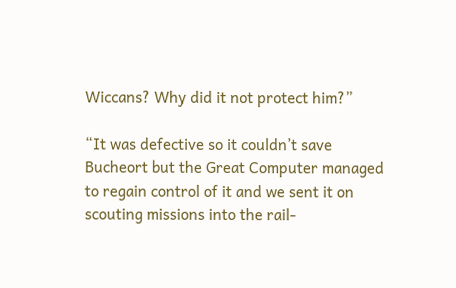Wiccans? Why did it not protect him?”

“It was defective so it couldn’t save Bucheort but the Great Computer managed to regain control of it and we sent it on scouting missions into the rail-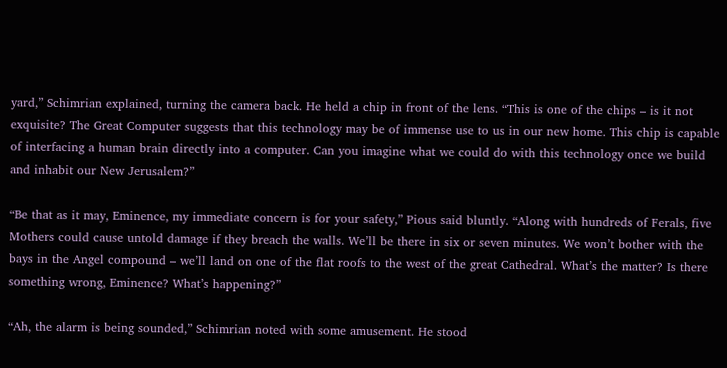yard,” Schimrian explained, turning the camera back. He held a chip in front of the lens. “This is one of the chips – is it not exquisite? The Great Computer suggests that this technology may be of immense use to us in our new home. This chip is capable of interfacing a human brain directly into a computer. Can you imagine what we could do with this technology once we build and inhabit our New Jerusalem?”

“Be that as it may, Eminence, my immediate concern is for your safety,” Pious said bluntly. “Along with hundreds of Ferals, five Mothers could cause untold damage if they breach the walls. We’ll be there in six or seven minutes. We won’t bother with the bays in the Angel compound – we’ll land on one of the flat roofs to the west of the great Cathedral. What’s the matter? Is there something wrong, Eminence? What’s happening?”

“Ah, the alarm is being sounded,” Schimrian noted with some amusement. He stood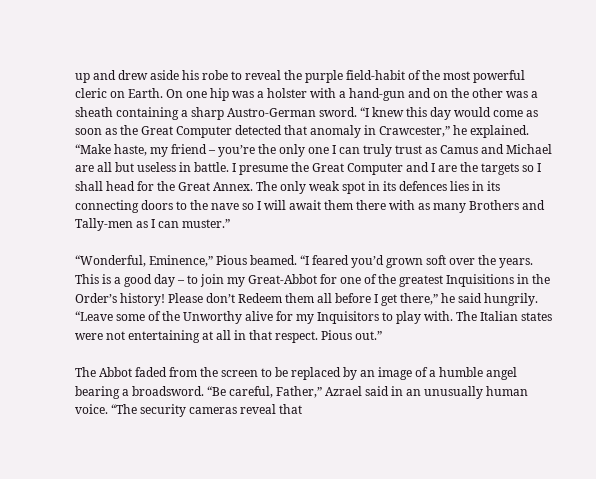up and drew aside his robe to reveal the purple field-habit of the most powerful cleric on Earth. On one hip was a holster with a hand-gun and on the other was a sheath containing a sharp Austro-German sword. “I knew this day would come as soon as the Great Computer detected that anomaly in Crawcester,” he explained. “Make haste, my friend – you’re the only one I can truly trust as Camus and Michael are all but useless in battle. I presume the Great Computer and I are the targets so I shall head for the Great Annex. The only weak spot in its defences lies in its connecting doors to the nave so I will await them there with as many Brothers and Tally-men as I can muster.”

“Wonderful, Eminence,” Pious beamed. “I feared you’d grown soft over the years. This is a good day – to join my Great-Abbot for one of the greatest Inquisitions in the Order’s history! Please don’t Redeem them all before I get there,” he said hungrily. “Leave some of the Unworthy alive for my Inquisitors to play with. The Italian states were not entertaining at all in that respect. Pious out.”

The Abbot faded from the screen to be replaced by an image of a humble angel bearing a broadsword. “Be careful, Father,” Azrael said in an unusually human voice. “The security cameras reveal that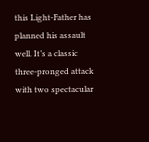this Light-Father has planned his assault well. It’s a classic three-pronged attack with two spectacular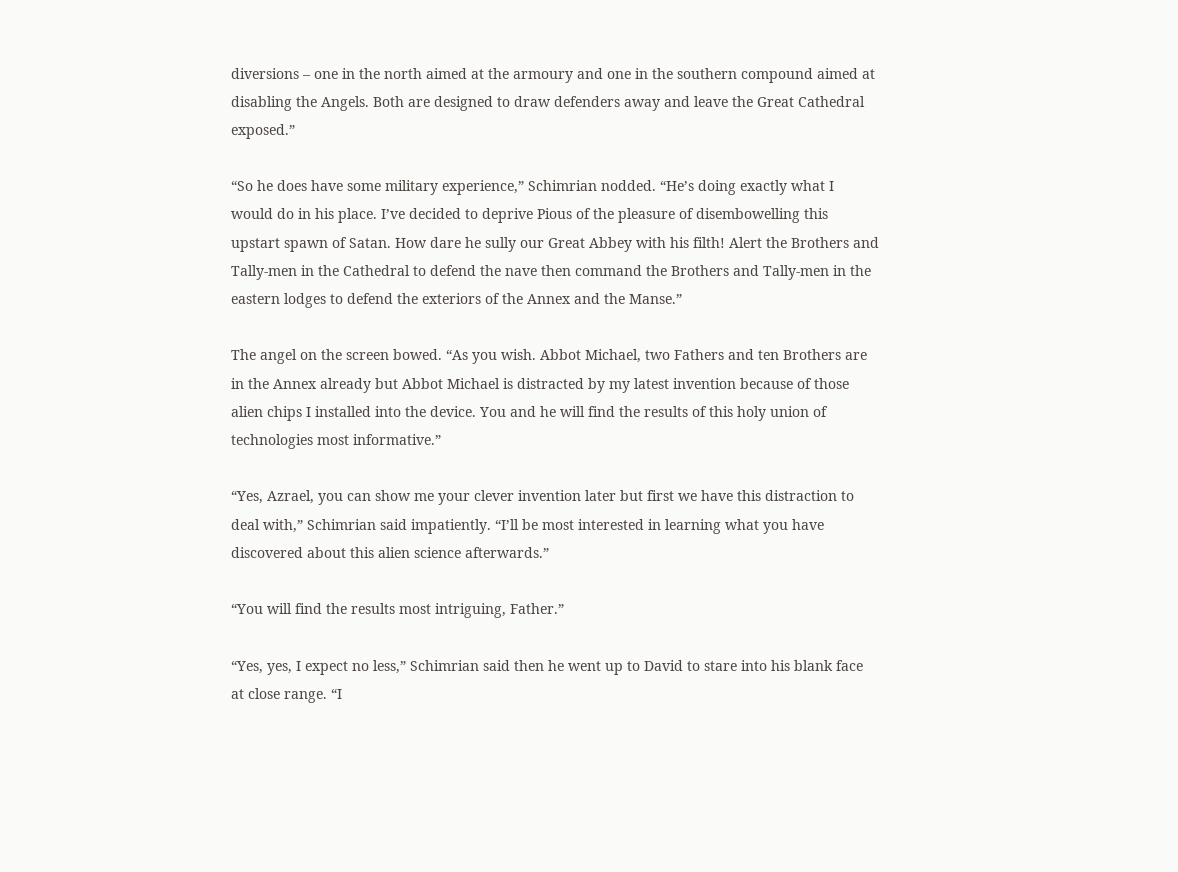diversions – one in the north aimed at the armoury and one in the southern compound aimed at disabling the Angels. Both are designed to draw defenders away and leave the Great Cathedral exposed.”

“So he does have some military experience,” Schimrian nodded. “He’s doing exactly what I would do in his place. I’ve decided to deprive Pious of the pleasure of disembowelling this upstart spawn of Satan. How dare he sully our Great Abbey with his filth! Alert the Brothers and Tally-men in the Cathedral to defend the nave then command the Brothers and Tally-men in the eastern lodges to defend the exteriors of the Annex and the Manse.”

The angel on the screen bowed. “As you wish. Abbot Michael, two Fathers and ten Brothers are in the Annex already but Abbot Michael is distracted by my latest invention because of those alien chips I installed into the device. You and he will find the results of this holy union of technologies most informative.”

“Yes, Azrael, you can show me your clever invention later but first we have this distraction to deal with,” Schimrian said impatiently. “I’ll be most interested in learning what you have discovered about this alien science afterwards.”

“You will find the results most intriguing, Father.”

“Yes, yes, I expect no less,” Schimrian said then he went up to David to stare into his blank face at close range. “I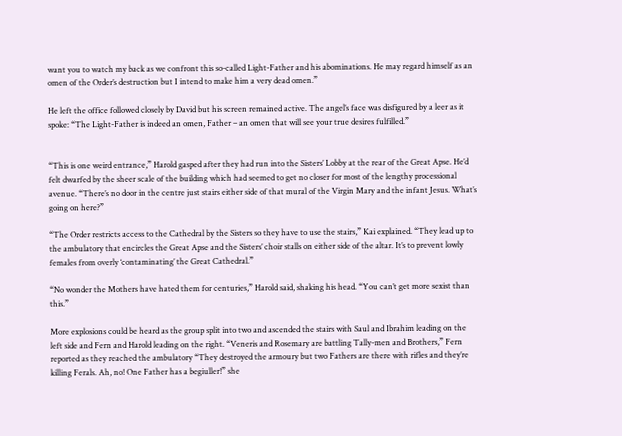want you to watch my back as we confront this so-called Light-Father and his abominations. He may regard himself as an omen of the Order’s destruction but I intend to make him a very dead omen.”

He left the office followed closely by David but his screen remained active. The angel’s face was disfigured by a leer as it spoke: “The Light-Father is indeed an omen, Father – an omen that will see your true desires fulfilled.”


“This is one weird entrance,” Harold gasped after they had run into the Sisters’ Lobby at the rear of the Great Apse. He’d felt dwarfed by the sheer scale of the building which had seemed to get no closer for most of the lengthy processional avenue. “There’s no door in the centre just stairs either side of that mural of the Virgin Mary and the infant Jesus. What’s going on here?”

“The Order restricts access to the Cathedral by the Sisters so they have to use the stairs,” Kai explained. “They lead up to the ambulatory that encircles the Great Apse and the Sisters’ choir stalls on either side of the altar. It’s to prevent lowly females from overly ‘contaminating’ the Great Cathedral.”

“No wonder the Mothers have hated them for centuries,” Harold said, shaking his head. “You can’t get more sexist than this.”

More explosions could be heard as the group split into two and ascended the stairs with Saul and Ibrahim leading on the left side and Fern and Harold leading on the right. “Veneris and Rosemary are battling Tally-men and Brothers,” Fern reported as they reached the ambulatory “They destroyed the armoury but two Fathers are there with rifles and they’re killing Ferals. Ah, no! One Father has a begiuller!” she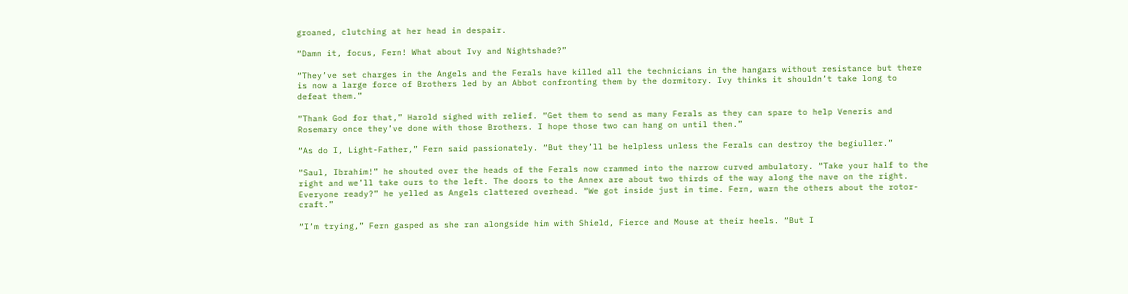groaned, clutching at her head in despair.

“Damn it, focus, Fern! What about Ivy and Nightshade?”

“They’ve set charges in the Angels and the Ferals have killed all the technicians in the hangars without resistance but there is now a large force of Brothers led by an Abbot confronting them by the dormitory. Ivy thinks it shouldn’t take long to defeat them.”

“Thank God for that,” Harold sighed with relief. “Get them to send as many Ferals as they can spare to help Veneris and Rosemary once they’ve done with those Brothers. I hope those two can hang on until then.”

“As do I, Light-Father,” Fern said passionately. “But they’ll be helpless unless the Ferals can destroy the begiuller.”

“Saul, Ibrahim!” he shouted over the heads of the Ferals now crammed into the narrow curved ambulatory. “Take your half to the right and we’ll take ours to the left. The doors to the Annex are about two thirds of the way along the nave on the right. Everyone ready?” he yelled as Angels clattered overhead. “We got inside just in time. Fern, warn the others about the rotor-craft.”

“I’m trying,” Fern gasped as she ran alongside him with Shield, Fierce and Mouse at their heels. “But I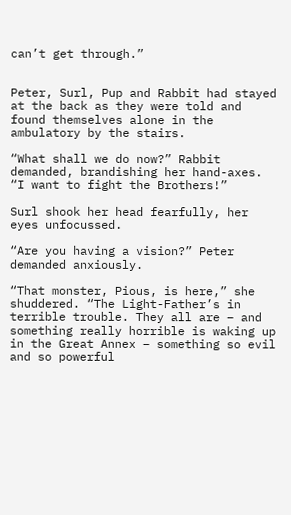can’t get through.”


Peter, Surl, Pup and Rabbit had stayed at the back as they were told and found themselves alone in the ambulatory by the stairs.

“What shall we do now?” Rabbit demanded, brandishing her hand-axes. “I want to fight the Brothers!”

Surl shook her head fearfully, her eyes unfocussed.

“Are you having a vision?” Peter demanded anxiously.

“That monster, Pious, is here,” she shuddered. “The Light-Father’s in terrible trouble. They all are – and something really horrible is waking up in the Great Annex – something so evil and so powerful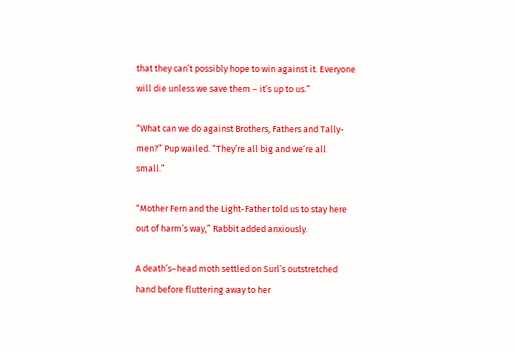that they can’t possibly hope to win against it. Everyone will die unless we save them – it’s up to us.”

“What can we do against Brothers, Fathers and Tally-men?” Pup wailed. “They’re all big and we’re all small.”

“Mother Fern and the Light-Father told us to stay here out of harm’s way,” Rabbit added anxiously.

A death’s–head moth settled on Surl’s outstretched hand before fluttering away to her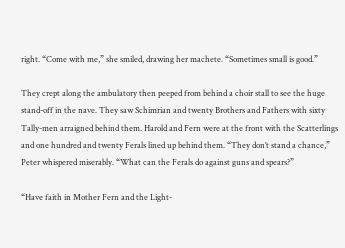right. “Come with me,” she smiled, drawing her machete. “Sometimes small is good.”

They crept along the ambulatory then peeped from behind a choir stall to see the huge stand-off in the nave. They saw Schimrian and twenty Brothers and Fathers with sixty Tally-men arraigned behind them. Harold and Fern were at the front with the Scatterlings and one hundred and twenty Ferals lined up behind them. “They don’t stand a chance,” Peter whispered miserably. “What can the Ferals do against guns and spears?”

“Have faith in Mother Fern and the Light-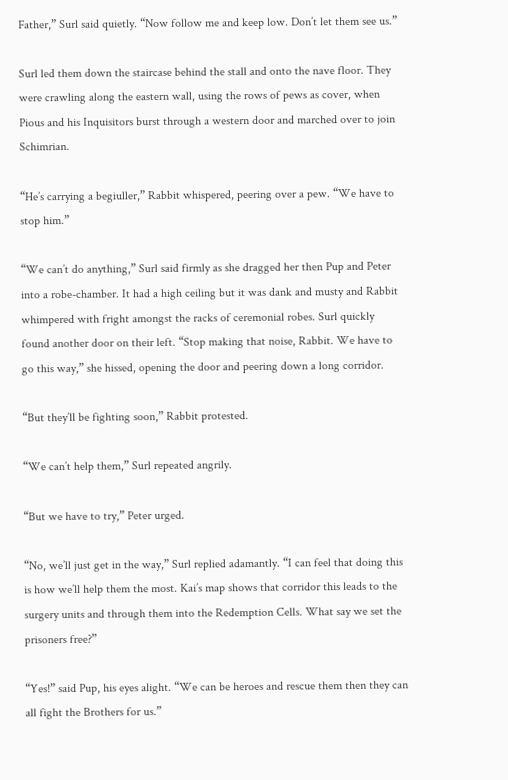Father,” Surl said quietly. “Now follow me and keep low. Don’t let them see us.”

Surl led them down the staircase behind the stall and onto the nave floor. They were crawling along the eastern wall, using the rows of pews as cover, when Pious and his Inquisitors burst through a western door and marched over to join Schimrian.

“He’s carrying a begiuller,” Rabbit whispered, peering over a pew. “We have to stop him.”

“We can’t do anything,” Surl said firmly as she dragged her then Pup and Peter into a robe-chamber. It had a high ceiling but it was dank and musty and Rabbit whimpered with fright amongst the racks of ceremonial robes. Surl quickly found another door on their left. “Stop making that noise, Rabbit. We have to go this way,” she hissed, opening the door and peering down a long corridor.

“But they’ll be fighting soon,” Rabbit protested.

“We can’t help them,” Surl repeated angrily.

“But we have to try,” Peter urged.

“No, we’ll just get in the way,” Surl replied adamantly. “I can feel that doing this is how we’ll help them the most. Kai’s map shows that corridor this leads to the surgery units and through them into the Redemption Cells. What say we set the prisoners free?”

“Yes!” said Pup, his eyes alight. “We can be heroes and rescue them then they can all fight the Brothers for us.”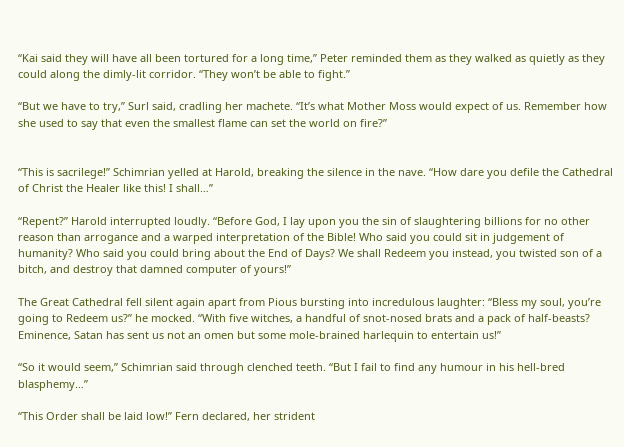“Kai said they will have all been tortured for a long time,” Peter reminded them as they walked as quietly as they could along the dimly-lit corridor. “They won’t be able to fight.”

“But we have to try,” Surl said, cradling her machete. “It’s what Mother Moss would expect of us. Remember how she used to say that even the smallest flame can set the world on fire?”


“This is sacrilege!” Schimrian yelled at Harold, breaking the silence in the nave. “How dare you defile the Cathedral of Christ the Healer like this! I shall…”

“Repent?” Harold interrupted loudly. “Before God, I lay upon you the sin of slaughtering billions for no other reason than arrogance and a warped interpretation of the Bible! Who said you could sit in judgement of humanity? Who said you could bring about the End of Days? We shall Redeem you instead, you twisted son of a bitch, and destroy that damned computer of yours!”

The Great Cathedral fell silent again apart from Pious bursting into incredulous laughter: “Bless my soul, you’re going to Redeem us?” he mocked. “With five witches, a handful of snot-nosed brats and a pack of half-beasts? Eminence, Satan has sent us not an omen but some mole-brained harlequin to entertain us!”

“So it would seem,” Schimrian said through clenched teeth. “But I fail to find any humour in his hell-bred blasphemy…”

“This Order shall be laid low!” Fern declared, her strident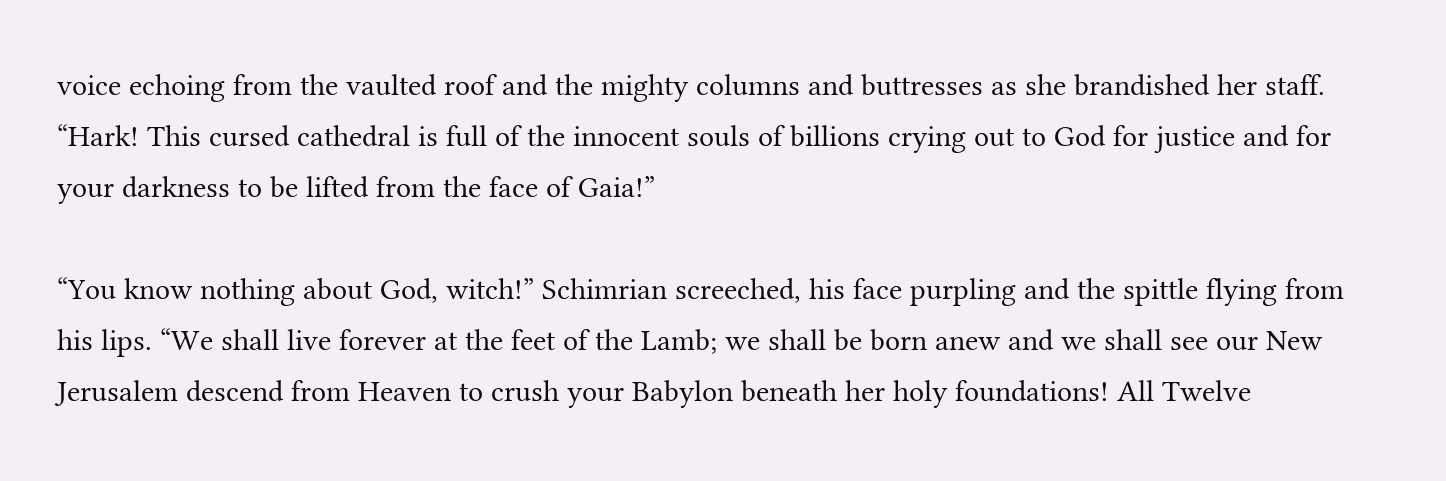voice echoing from the vaulted roof and the mighty columns and buttresses as she brandished her staff. “Hark! This cursed cathedral is full of the innocent souls of billions crying out to God for justice and for your darkness to be lifted from the face of Gaia!”

“You know nothing about God, witch!” Schimrian screeched, his face purpling and the spittle flying from his lips. “We shall live forever at the feet of the Lamb; we shall be born anew and we shall see our New Jerusalem descend from Heaven to crush your Babylon beneath her holy foundations! All Twelve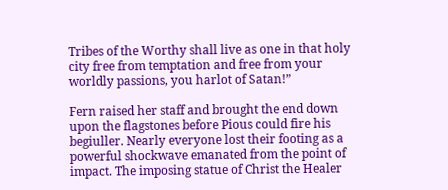Tribes of the Worthy shall live as one in that holy city free from temptation and free from your worldly passions, you harlot of Satan!”

Fern raised her staff and brought the end down upon the flagstones before Pious could fire his begiuller. Nearly everyone lost their footing as a powerful shockwave emanated from the point of impact. The imposing statue of Christ the Healer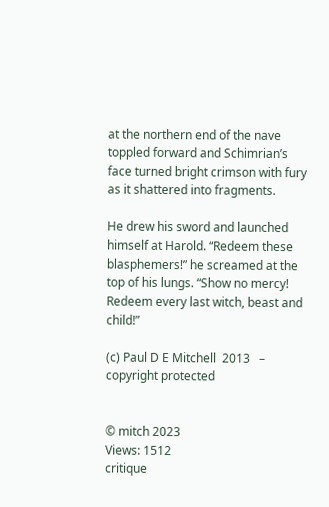at the northern end of the nave toppled forward and Schimrian’s face turned bright crimson with fury as it shattered into fragments.

He drew his sword and launched himself at Harold. “Redeem these blasphemers!” he screamed at the top of his lungs. “Show no mercy! Redeem every last witch, beast and child!”

(c) Paul D E Mitchell  2013   – copyright protected


© mitch 2023
Views: 1512
critique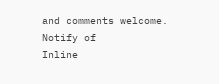and comments welcome.
Notify of
Inline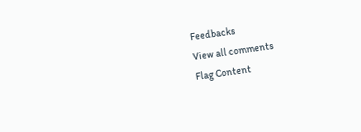Feedbacks
View all comments
Flag Content